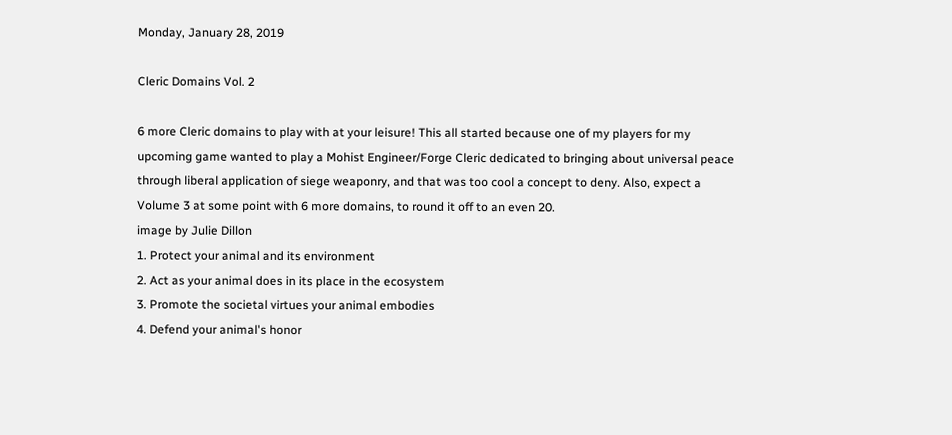Monday, January 28, 2019

Cleric Domains Vol. 2

6 more Cleric domains to play with at your leisure! This all started because one of my players for my upcoming game wanted to play a Mohist Engineer/Forge Cleric dedicated to bringing about universal peace through liberal application of siege weaponry, and that was too cool a concept to deny. Also, expect a Volume 3 at some point with 6 more domains, to round it off to an even 20.
image by Julie Dillon
1. Protect your animal and its environment
2. Act as your animal does in its place in the ecosystem
3. Promote the societal virtues your animal embodies
4. Defend your animal's honor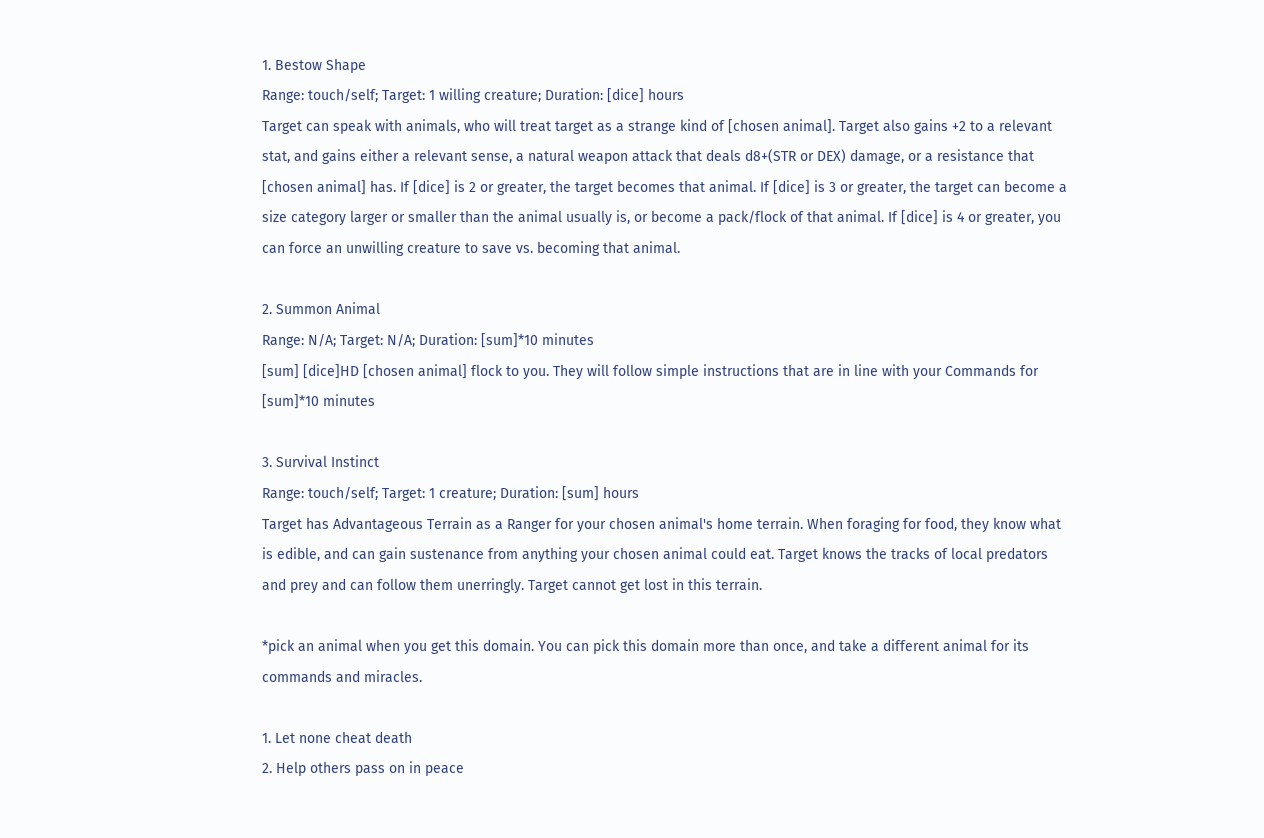1. Bestow Shape
Range: touch/self; Target: 1 willing creature; Duration: [dice] hours
Target can speak with animals, who will treat target as a strange kind of [chosen animal]. Target also gains +2 to a relevant stat, and gains either a relevant sense, a natural weapon attack that deals d8+(STR or DEX) damage, or a resistance that [chosen animal] has. If [dice] is 2 or greater, the target becomes that animal. If [dice] is 3 or greater, the target can become a size category larger or smaller than the animal usually is, or become a pack/flock of that animal. If [dice] is 4 or greater, you can force an unwilling creature to save vs. becoming that animal.

2. Summon Animal
Range: N/A; Target: N/A; Duration: [sum]*10 minutes
[sum] [dice]HD [chosen animal] flock to you. They will follow simple instructions that are in line with your Commands for [sum]*10 minutes

3. Survival Instinct
Range: touch/self; Target: 1 creature; Duration: [sum] hours
Target has Advantageous Terrain as a Ranger for your chosen animal's home terrain. When foraging for food, they know what is edible, and can gain sustenance from anything your chosen animal could eat. Target knows the tracks of local predators and prey and can follow them unerringly. Target cannot get lost in this terrain.

*pick an animal when you get this domain. You can pick this domain more than once, and take a different animal for its commands and miracles.

1. Let none cheat death
2. Help others pass on in peace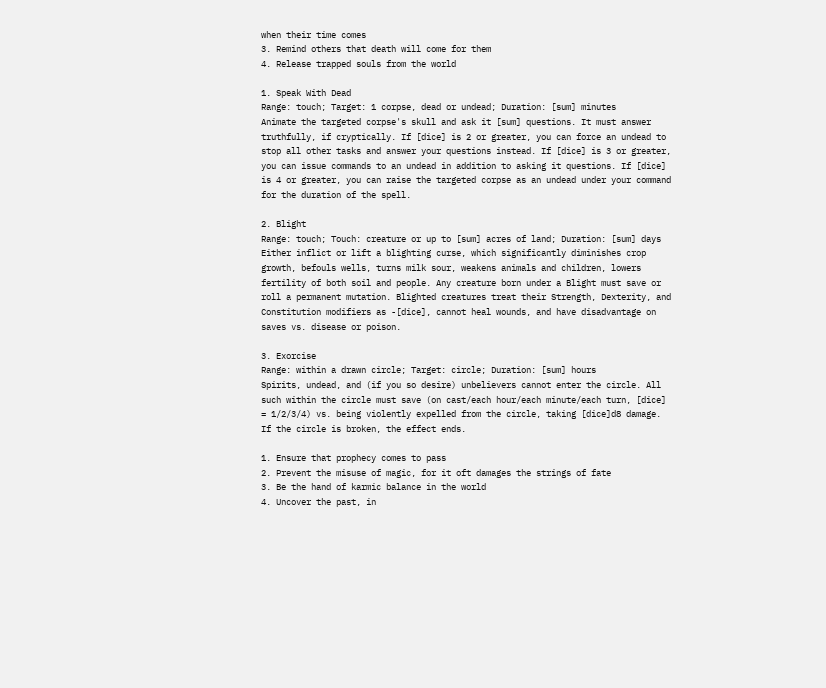when their time comes
3. Remind others that death will come for them
4. Release trapped souls from the world

1. Speak With Dead
Range: touch; Target: 1 corpse, dead or undead; Duration: [sum] minutes
Animate the targeted corpse's skull and ask it [sum] questions. It must answer truthfully, if cryptically. If [dice] is 2 or greater, you can force an undead to stop all other tasks and answer your questions instead. If [dice] is 3 or greater, you can issue commands to an undead in addition to asking it questions. If [dice] is 4 or greater, you can raise the targeted corpse as an undead under your command for the duration of the spell.

2. Blight
Range: touch; Touch: creature or up to [sum] acres of land; Duration: [sum] days
Either inflict or lift a blighting curse, which significantly diminishes crop growth, befouls wells, turns milk sour, weakens animals and children, lowers fertility of both soil and people. Any creature born under a Blight must save or roll a permanent mutation. Blighted creatures treat their Strength, Dexterity, and Constitution modifiers as -[dice], cannot heal wounds, and have disadvantage on saves vs. disease or poison.

3. Exorcise
Range: within a drawn circle; Target: circle; Duration: [sum] hours
Spirits, undead, and (if you so desire) unbelievers cannot enter the circle. All such within the circle must save (on cast/each hour/each minute/each turn, [dice] = 1/2/3/4) vs. being violently expelled from the circle, taking [dice]d8 damage. If the circle is broken, the effect ends.

1. Ensure that prophecy comes to pass
2. Prevent the misuse of magic, for it oft damages the strings of fate
3. Be the hand of karmic balance in the world
4. Uncover the past, in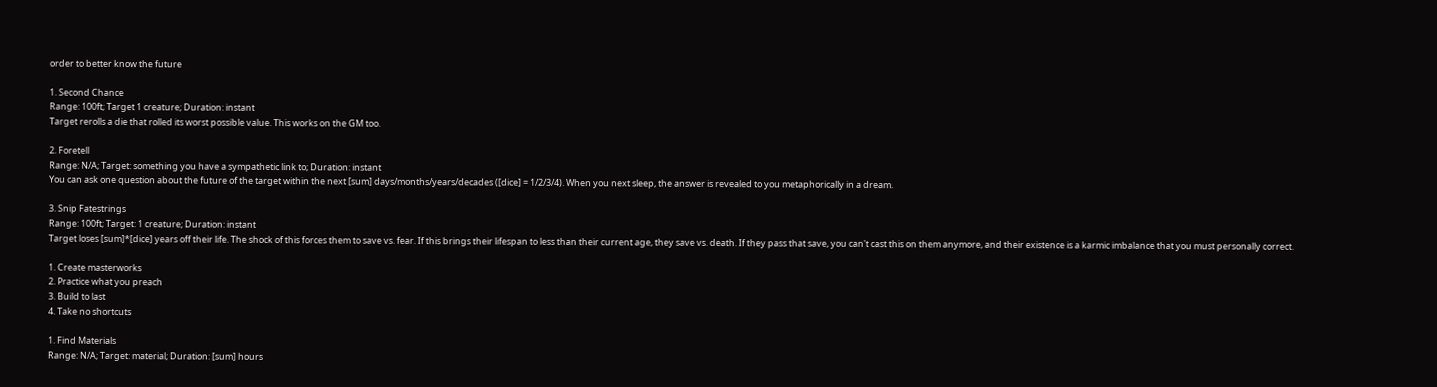order to better know the future

1. Second Chance
Range: 100ft; Target 1 creature; Duration: instant
Target rerolls a die that rolled its worst possible value. This works on the GM too.

2. Foretell
Range: N/A; Target: something you have a sympathetic link to; Duration: instant
You can ask one question about the future of the target within the next [sum] days/months/years/decades ([dice] = 1/2/3/4). When you next sleep, the answer is revealed to you metaphorically in a dream.

3. Snip Fatestrings
Range: 100ft; Target: 1 creature; Duration: instant
Target loses [sum]*[dice] years off their life. The shock of this forces them to save vs. fear. If this brings their lifespan to less than their current age, they save vs. death. If they pass that save, you can't cast this on them anymore, and their existence is a karmic imbalance that you must personally correct.

1. Create masterworks
2. Practice what you preach
3. Build to last
4. Take no shortcuts

1. Find Materials
Range: N/A; Target: material; Duration: [sum] hours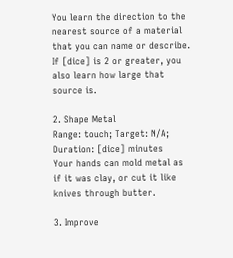You learn the direction to the nearest source of a material that you can name or describe. If [dice] is 2 or greater, you also learn how large that source is.

2. Shape Metal
Range: touch; Target: N/A; Duration: [dice] minutes
Your hands can mold metal as if it was clay, or cut it like knives through butter.

3. Improve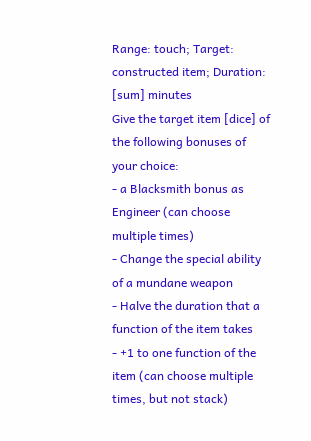Range: touch; Target: constructed item; Duration: [sum] minutes
Give the target item [dice] of the following bonuses of your choice:
- a Blacksmith bonus as Engineer (can choose multiple times)
- Change the special ability of a mundane weapon
- Halve the duration that a function of the item takes
- +1 to one function of the item (can choose multiple times, but not stack)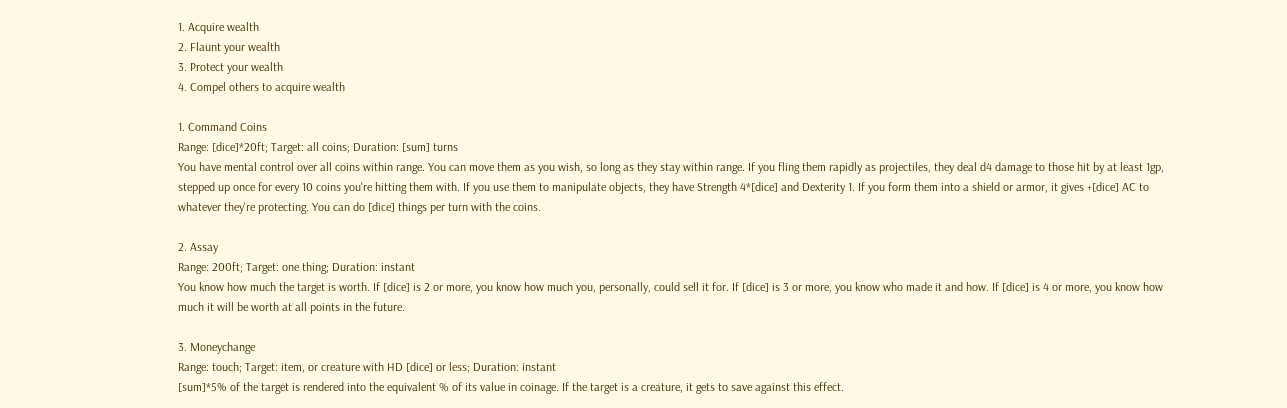1. Acquire wealth
2. Flaunt your wealth
3. Protect your wealth
4. Compel others to acquire wealth

1. Command Coins
Range: [dice]*20ft; Target: all coins; Duration: [sum] turns
You have mental control over all coins within range. You can move them as you wish, so long as they stay within range. If you fling them rapidly as projectiles, they deal d4 damage to those hit by at least 1gp, stepped up once for every 10 coins you're hitting them with. If you use them to manipulate objects, they have Strength 4*[dice] and Dexterity 1. If you form them into a shield or armor, it gives +[dice] AC to whatever they're protecting. You can do [dice] things per turn with the coins.

2. Assay
Range: 200ft; Target: one thing; Duration: instant
You know how much the target is worth. If [dice] is 2 or more, you know how much you, personally, could sell it for. If [dice] is 3 or more, you know who made it and how. If [dice] is 4 or more, you know how much it will be worth at all points in the future.

3. Moneychange
Range: touch; Target: item, or creature with HD [dice] or less; Duration: instant
[sum]*5% of the target is rendered into the equivalent % of its value in coinage. If the target is a creature, it gets to save against this effect.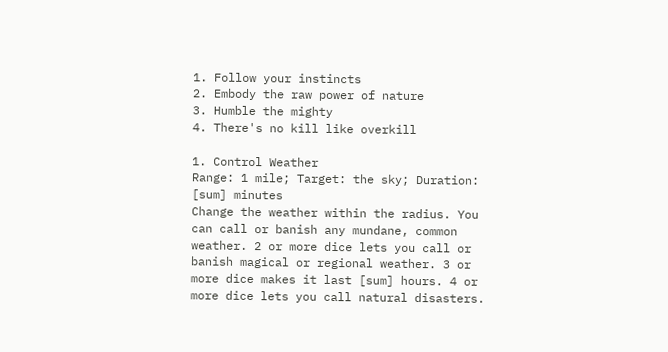1. Follow your instincts
2. Embody the raw power of nature
3. Humble the mighty
4. There's no kill like overkill

1. Control Weather
Range: 1 mile; Target: the sky; Duration: [sum] minutes
Change the weather within the radius. You can call or banish any mundane, common weather. 2 or more dice lets you call or banish magical or regional weather. 3 or more dice makes it last [sum] hours. 4 or more dice lets you call natural disasters.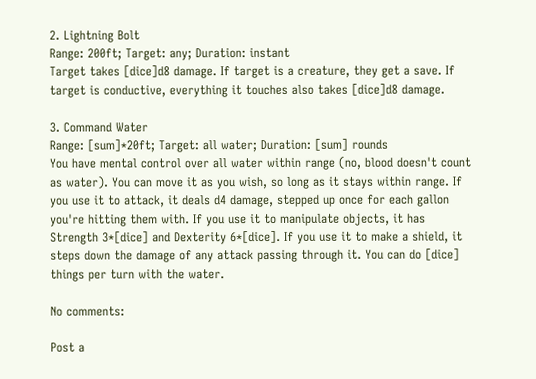2. Lightning Bolt
Range: 200ft; Target: any; Duration: instant
Target takes [dice]d8 damage. If target is a creature, they get a save. If target is conductive, everything it touches also takes [dice]d8 damage.

3. Command Water
Range: [sum]*20ft; Target: all water; Duration: [sum] rounds
You have mental control over all water within range (no, blood doesn't count as water). You can move it as you wish, so long as it stays within range. If you use it to attack, it deals d4 damage, stepped up once for each gallon you're hitting them with. If you use it to manipulate objects, it has Strength 3*[dice] and Dexterity 6*[dice]. If you use it to make a shield, it steps down the damage of any attack passing through it. You can do [dice] things per turn with the water.

No comments:

Post a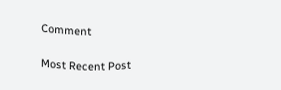Comment

Most Recent Post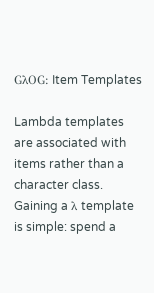GλOG: Item Templates

Lambda templates are associated with items rather than a character class. Gaining a λ template is simple: spend a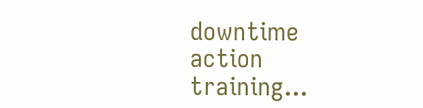downtime action   training...